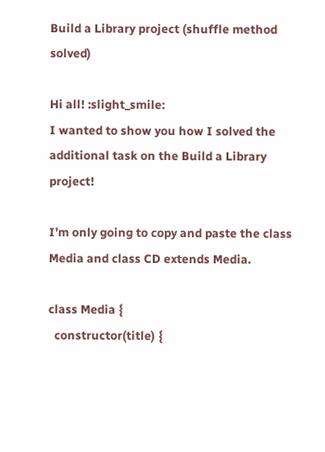Build a Library project (shuffle method solved)

Hi all! :slight_smile:
I wanted to show you how I solved the additional task on the Build a Library project!

I’m only going to copy and paste the class Media and class CD extends Media.

class Media {
  constructor(title) {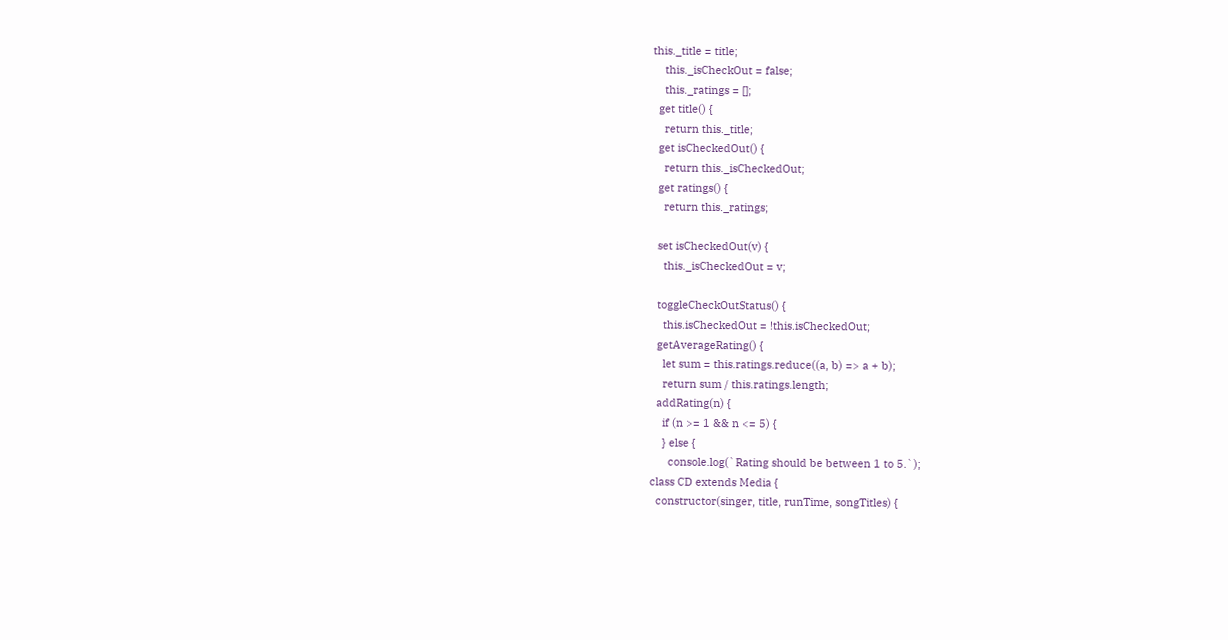this._title = title;
    this._isCheckOut = false;
    this._ratings = [];
  get title() {
    return this._title;
  get isCheckedOut() {
    return this._isCheckedOut;
  get ratings() {
    return this._ratings;

  set isCheckedOut(v) {
    this._isCheckedOut = v;

  toggleCheckOutStatus() {
    this.isCheckedOut = !this.isCheckedOut;
  getAverageRating() {
    let sum = this.ratings.reduce((a, b) => a + b);
    return sum / this.ratings.length;
  addRating(n) {
    if (n >= 1 && n <= 5) {
    } else {
      console.log(`Rating should be between 1 to 5.`);
class CD extends Media {
  constructor(singer, title, runTime, songTitles) {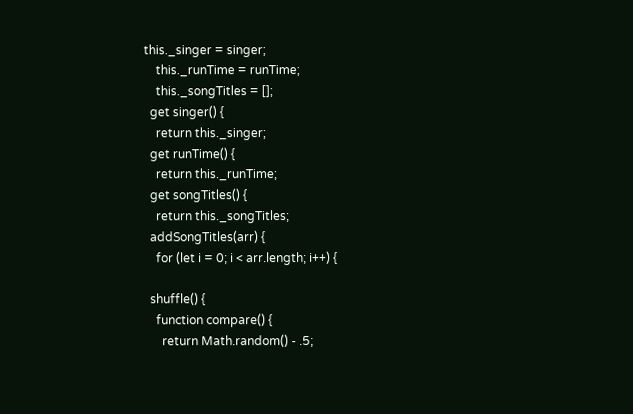this._singer = singer;
    this._runTime = runTime;
    this._songTitles = [];
  get singer() {
    return this._singer;
  get runTime() {
    return this._runTime;
  get songTitles() {
    return this._songTitles;
  addSongTitles(arr) {
    for (let i = 0; i < arr.length; i++) {

  shuffle() {
    function compare() {
      return Math.random() - .5;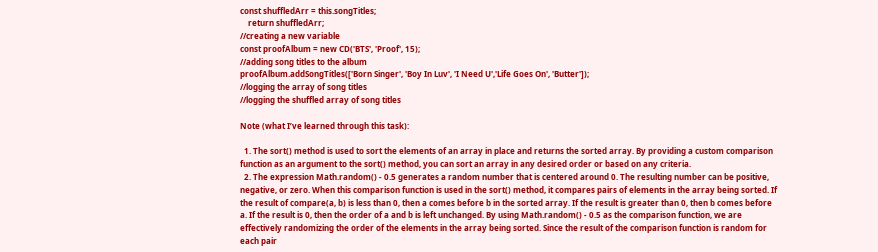const shuffledArr = this.songTitles;
    return shuffledArr;
//creating a new variable
const proofAlbum = new CD('BTS', 'Proof', 15);
//adding song titles to the album
proofAlbum.addSongTitles(['Born Singer', 'Boy In Luv', 'I Need U','Life Goes On', 'Butter']);
//logging the array of song titles
//logging the shuffled array of song titles

Note (what I’ve learned through this task):

  1. The sort() method is used to sort the elements of an array in place and returns the sorted array. By providing a custom comparison function as an argument to the sort() method, you can sort an array in any desired order or based on any criteria.
  2. The expression Math.random() - 0.5 generates a random number that is centered around 0. The resulting number can be positive, negative, or zero. When this comparison function is used in the sort() method, it compares pairs of elements in the array being sorted. If the result of compare(a, b) is less than 0, then a comes before b in the sorted array. If the result is greater than 0, then b comes before a. If the result is 0, then the order of a and b is left unchanged. By using Math.random() - 0.5 as the comparison function, we are effectively randomizing the order of the elements in the array being sorted. Since the result of the comparison function is random for each pair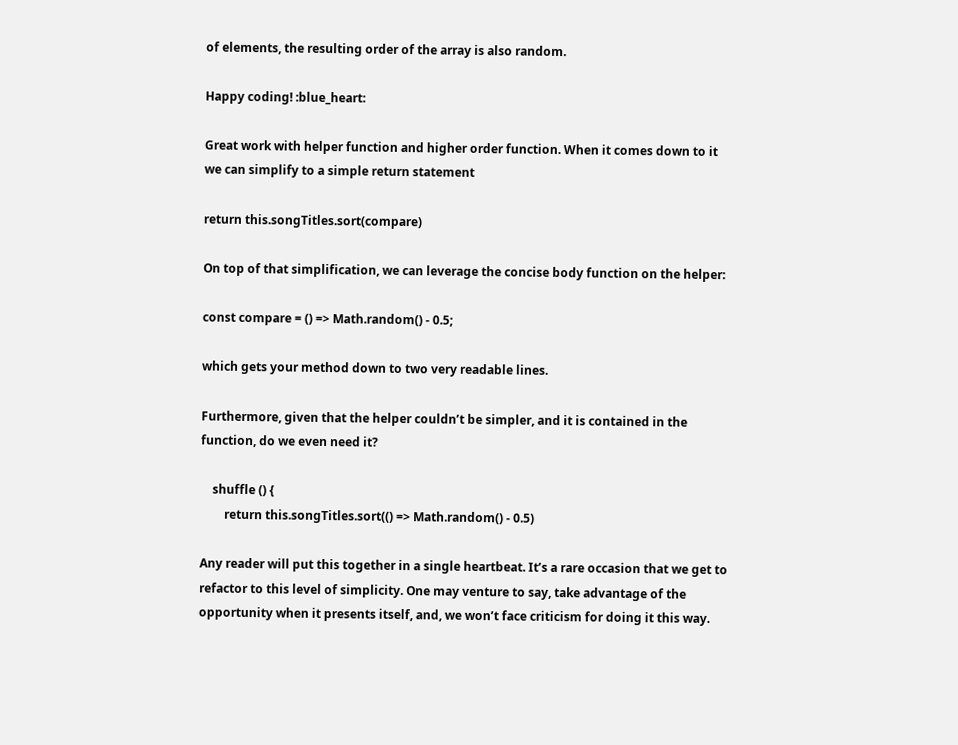of elements, the resulting order of the array is also random.

Happy coding! :blue_heart:

Great work with helper function and higher order function. When it comes down to it we can simplify to a simple return statement

return this.songTitles.sort(compare)

On top of that simplification, we can leverage the concise body function on the helper:

const compare = () => Math.random() - 0.5;

which gets your method down to two very readable lines.

Furthermore, given that the helper couldn’t be simpler, and it is contained in the function, do we even need it?

    shuffle () {
        return this.songTitles.sort(() => Math.random() - 0.5)

Any reader will put this together in a single heartbeat. It’s a rare occasion that we get to refactor to this level of simplicity. One may venture to say, take advantage of the opportunity when it presents itself, and, we won’t face criticism for doing it this way.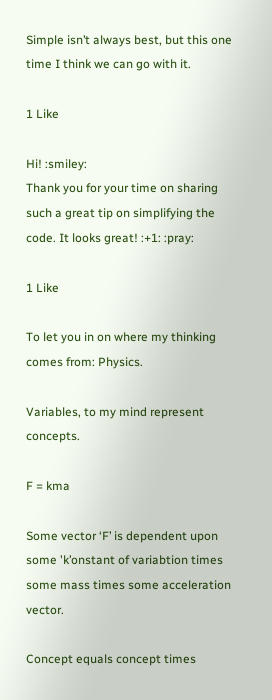Simple isn’t always best, but this one time I think we can go with it.

1 Like

Hi! :smiley:
Thank you for your time on sharing such a great tip on simplifying the code. It looks great! :+1: :pray:

1 Like

To let you in on where my thinking comes from: Physics.

Variables, to my mind represent concepts.

F = kma

Some vector ‘F’ is dependent upon some 'k’onstant of variabtion times some mass times some acceleration vector.

Concept equals concept times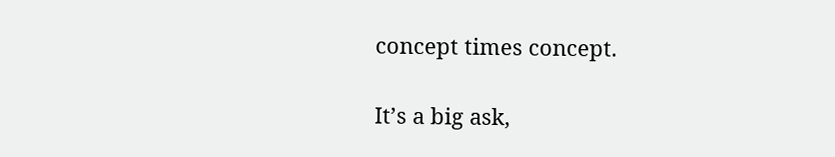concept times concept.

It’s a big ask,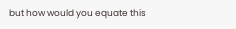but how would you equate this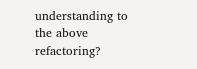understanding to the above refactoring?